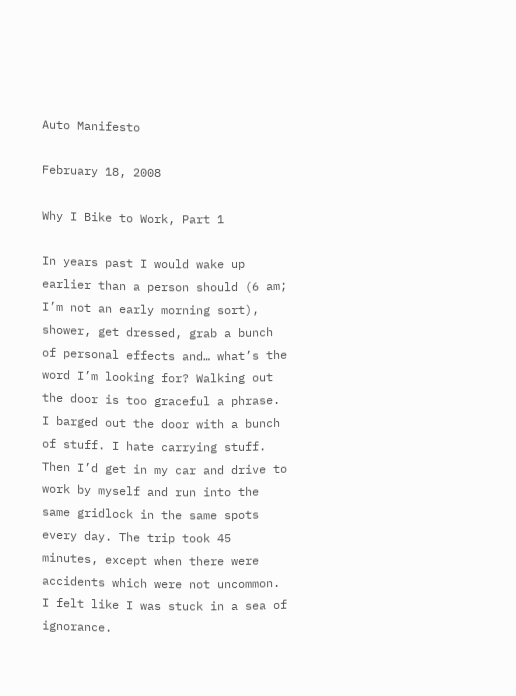Auto Manifesto

February 18, 2008

Why I Bike to Work, Part 1

In years past I would wake up earlier than a person should (6 am; I’m not an early morning sort), shower, get dressed, grab a bunch of personal effects and… what’s the word I’m looking for? Walking out the door is too graceful a phrase. I barged out the door with a bunch of stuff. I hate carrying stuff. Then I’d get in my car and drive to work by myself and run into the same gridlock in the same spots every day. The trip took 45 minutes, except when there were accidents which were not uncommon. I felt like I was stuck in a sea of ignorance.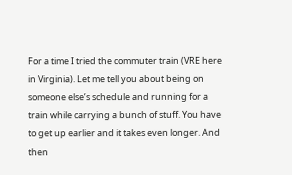For a time I tried the commuter train (VRE here in Virginia). Let me tell you about being on someone else’s schedule and running for a train while carrying a bunch of stuff. You have to get up earlier and it takes even longer. And then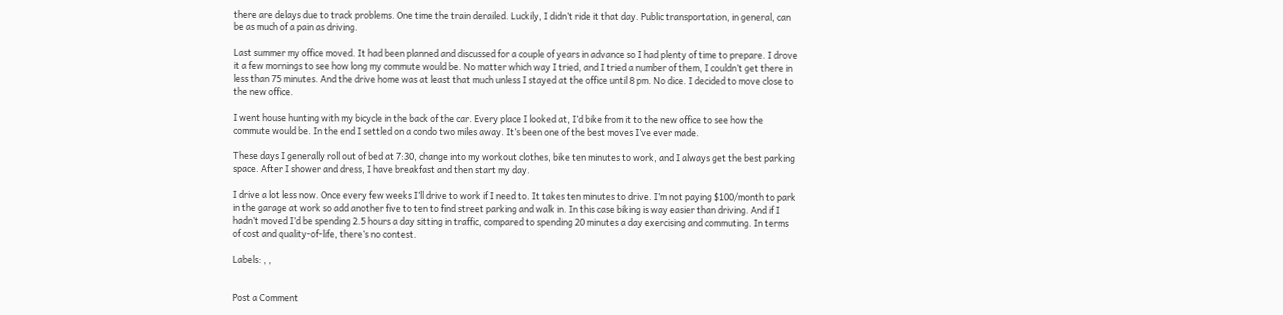there are delays due to track problems. One time the train derailed. Luckily, I didn’t ride it that day. Public transportation, in general, can be as much of a pain as driving.

Last summer my office moved. It had been planned and discussed for a couple of years in advance so I had plenty of time to prepare. I drove it a few mornings to see how long my commute would be. No matter which way I tried, and I tried a number of them, I couldn’t get there in less than 75 minutes. And the drive home was at least that much unless I stayed at the office until 8 pm. No dice. I decided to move close to the new office.

I went house hunting with my bicycle in the back of the car. Every place I looked at, I’d bike from it to the new office to see how the commute would be. In the end I settled on a condo two miles away. It’s been one of the best moves I’ve ever made.

These days I generally roll out of bed at 7:30, change into my workout clothes, bike ten minutes to work, and I always get the best parking space. After I shower and dress, I have breakfast and then start my day.

I drive a lot less now. Once every few weeks I’ll drive to work if I need to. It takes ten minutes to drive. I’m not paying $100/month to park in the garage at work so add another five to ten to find street parking and walk in. In this case biking is way easier than driving. And if I hadn’t moved I’d be spending 2.5 hours a day sitting in traffic, compared to spending 20 minutes a day exercising and commuting. In terms of cost and quality-of-life, there’s no contest.

Labels: , ,


Post a Comment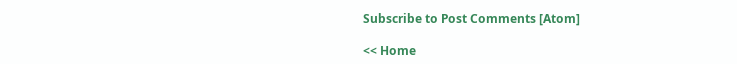Subscribe to Post Comments [Atom]

<< Home